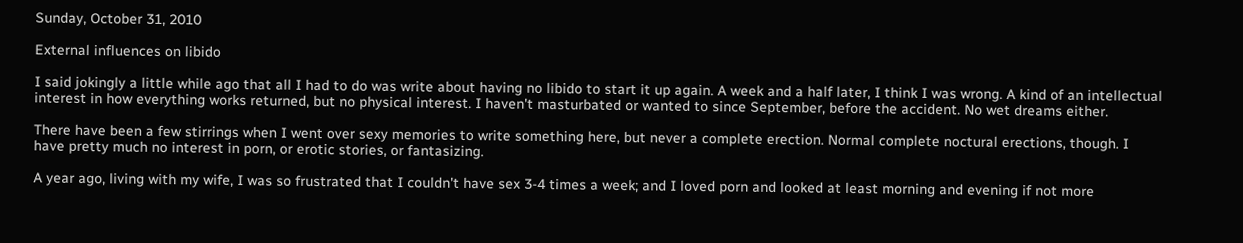Sunday, October 31, 2010

External influences on libido

I said jokingly a little while ago that all I had to do was write about having no libido to start it up again. A week and a half later, I think I was wrong. A kind of an intellectual interest in how everything works returned, but no physical interest. I haven't masturbated or wanted to since September, before the accident. No wet dreams either.

There have been a few stirrings when I went over sexy memories to write something here, but never a complete erection. Normal complete noctural erections, though. I have pretty much no interest in porn, or erotic stories, or fantasizing.

A year ago, living with my wife, I was so frustrated that I couldn't have sex 3-4 times a week; and I loved porn and looked at least morning and evening if not more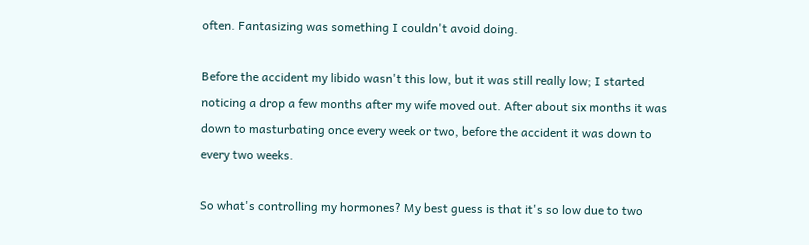often. Fantasizing was something I couldn't avoid doing.

Before the accident my libido wasn't this low, but it was still really low; I started noticing a drop a few months after my wife moved out. After about six months it was down to masturbating once every week or two, before the accident it was down to every two weeks.

So what's controlling my hormones? My best guess is that it's so low due to two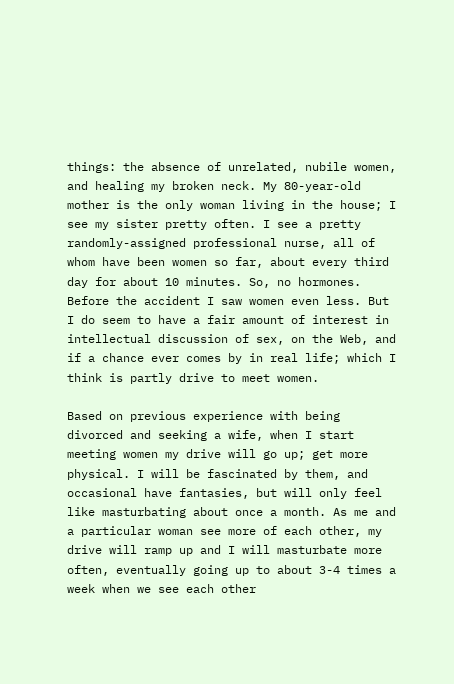things: the absence of unrelated, nubile women, and healing my broken neck. My 80-year-old mother is the only woman living in the house; I see my sister pretty often. I see a pretty randomly-assigned professional nurse, all of whom have been women so far, about every third day for about 10 minutes. So, no hormones. Before the accident I saw women even less. But I do seem to have a fair amount of interest in intellectual discussion of sex, on the Web, and if a chance ever comes by in real life; which I think is partly drive to meet women.

Based on previous experience with being divorced and seeking a wife, when I start meeting women my drive will go up; get more physical. I will be fascinated by them, and occasional have fantasies, but will only feel like masturbating about once a month. As me and a particular woman see more of each other, my drive will ramp up and I will masturbate more often, eventually going up to about 3-4 times a week when we see each other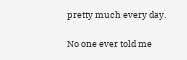pretty much every day.

No one ever told me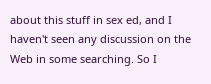about this stuff in sex ed, and I haven't seen any discussion on the Web in some searching. So I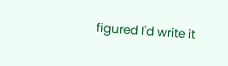figured I'd write it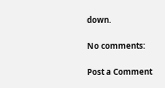down.

No comments:

Post a Comment